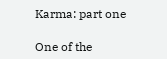Karma: part one

One of the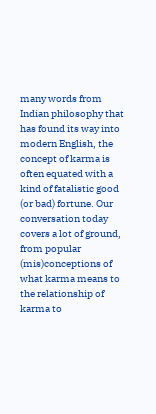many words from Indian philosophy that has found its way into modern English, the concept of karma is often equated with a kind of fatalistic good (or bad) fortune. Our conversation today covers a lot of ground, from popular (mis)conceptions of what karma means to the relationship of karma to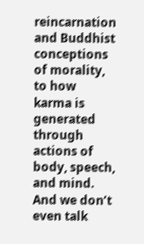reincarnation and Buddhist conceptions of morality, to how karma is generated through actions of body, speech, and mind. And we don’t even talk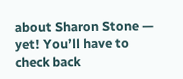about Sharon Stone — yet! You’ll have to check back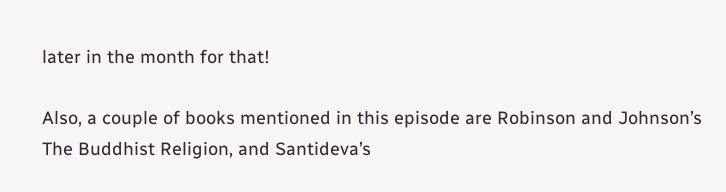later in the month for that!

Also, a couple of books mentioned in this episode are Robinson and Johnson’s The Buddhist Religion, and Santideva’s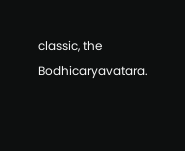classic, the Bodhicaryavatara.